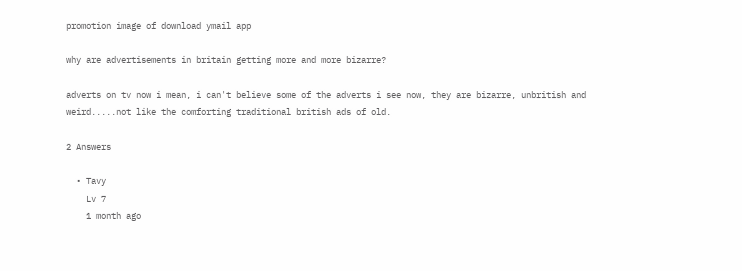promotion image of download ymail app

why are advertisements in britain getting more and more bizarre?

adverts on tv now i mean, i can't believe some of the adverts i see now, they are bizarre, unbritish and weird.....not like the comforting traditional british ads of old.

2 Answers

  • Tavy
    Lv 7
    1 month ago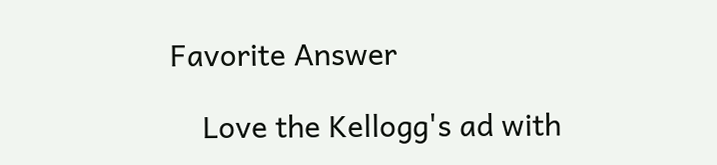Favorite Answer

    Love the Kellogg's ad with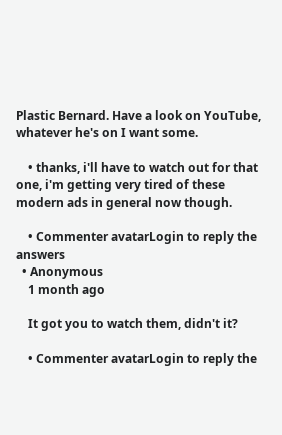Plastic Bernard. Have a look on YouTube, whatever he's on I want some.

    • thanks, i'll have to watch out for that one, i'm getting very tired of these modern ads in general now though.

    • Commenter avatarLogin to reply the answers
  • Anonymous
    1 month ago

    It got you to watch them, didn't it?

    • Commenter avatarLogin to reply the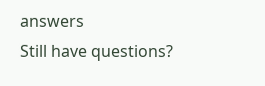answers
Still have questions?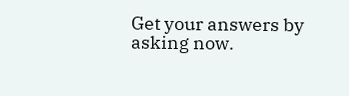Get your answers by asking now.